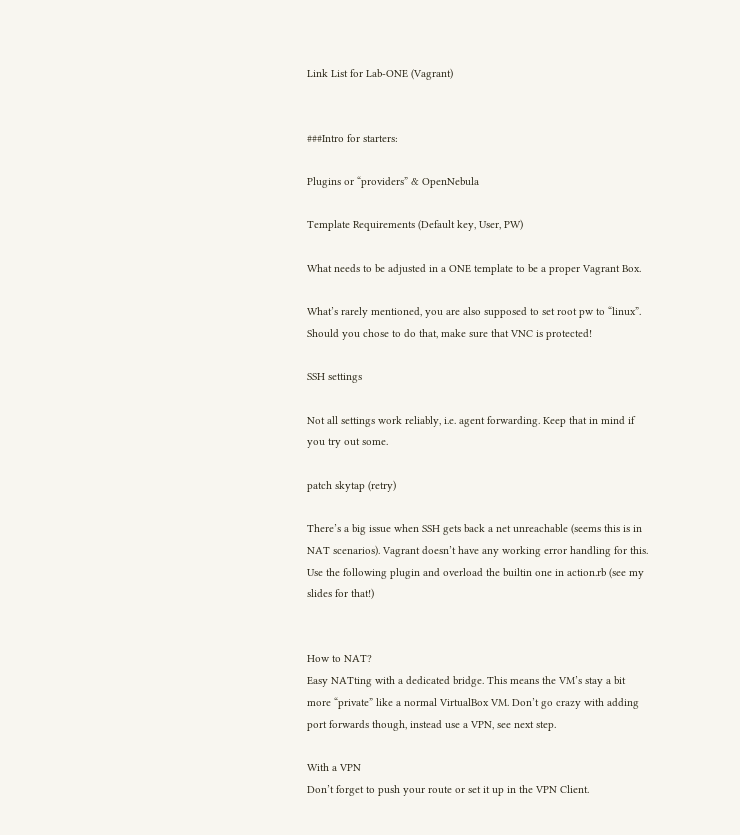Link List for Lab-ONE (Vagrant)


###Intro for starters:

Plugins or “providers” & OpenNebula

Template Requirements (Default key, User, PW)

What needs to be adjusted in a ONE template to be a proper Vagrant Box.

What’s rarely mentioned, you are also supposed to set root pw to “linux”. Should you chose to do that, make sure that VNC is protected!

SSH settings

Not all settings work reliably, i.e. agent forwarding. Keep that in mind if you try out some.

patch skytap (retry)

There’s a big issue when SSH gets back a net unreachable (seems this is in NAT scenarios). Vagrant doesn’t have any working error handling for this. Use the following plugin and overload the builtin one in action.rb (see my slides for that!)


How to NAT?
Easy NATting with a dedicated bridge. This means the VM’s stay a bit more “private” like a normal VirtualBox VM. Don’t go crazy with adding port forwards though, instead use a VPN, see next step.

With a VPN
Don’t forget to push your route or set it up in the VPN Client.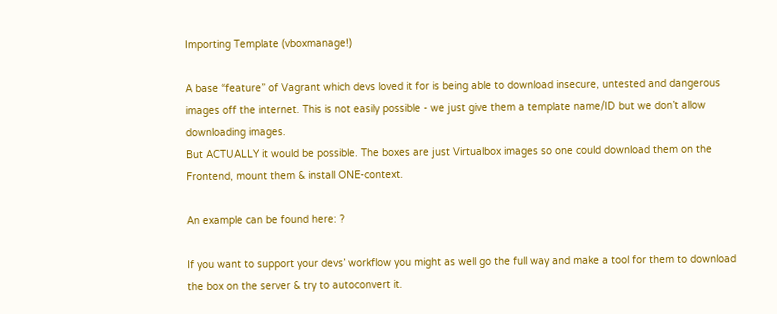Importing Template (vboxmanage!)

A base “feature” of Vagrant which devs loved it for is being able to download insecure, untested and dangerous images off the internet. This is not easily possible - we just give them a template name/ID but we don’t allow downloading images.
But ACTUALLY it would be possible. The boxes are just Virtualbox images so one could download them on the Frontend, mount them & install ONE-context.

An example can be found here: ?

If you want to support your devs’ workflow you might as well go the full way and make a tool for them to download the box on the server & try to autoconvert it.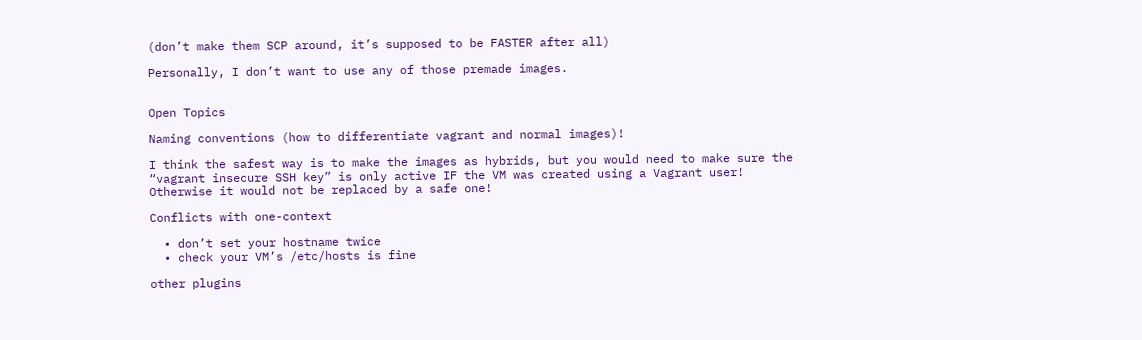(don’t make them SCP around, it’s supposed to be FASTER after all)

Personally, I don’t want to use any of those premade images.


Open Topics

Naming conventions (how to differentiate vagrant and normal images)!

I think the safest way is to make the images as hybrids, but you would need to make sure the “vagrant insecure SSH key” is only active IF the VM was created using a Vagrant user!
Otherwise it would not be replaced by a safe one!

Conflicts with one-context

  • don’t set your hostname twice
  • check your VM’s /etc/hosts is fine

other plugins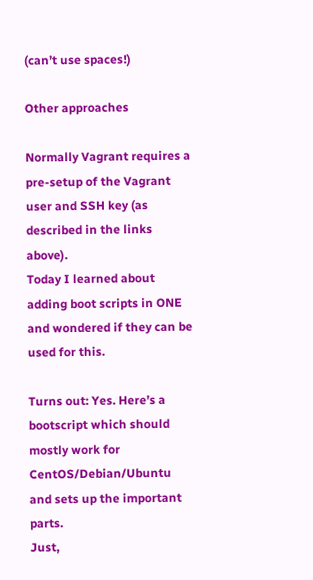(can’t use spaces!)

Other approaches

Normally Vagrant requires a pre-setup of the Vagrant user and SSH key (as described in the links above).
Today I learned about adding boot scripts in ONE and wondered if they can be used for this.

Turns out: Yes. Here’s a bootscript which should mostly work for CentOS/Debian/Ubuntu and sets up the important parts.
Just,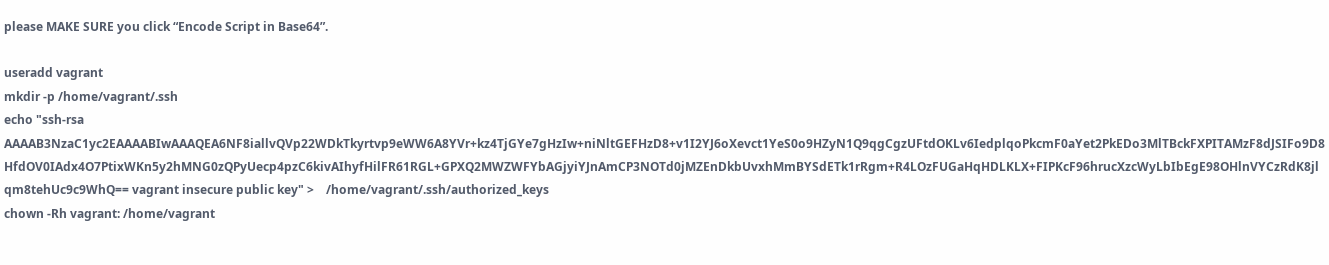please MAKE SURE you click “Encode Script in Base64”.

useradd vagrant
mkdir -p /home/vagrant/.ssh
echo "ssh-rsa AAAAB3NzaC1yc2EAAAABIwAAAQEA6NF8iallvQVp22WDkTkyrtvp9eWW6A8YVr+kz4TjGYe7gHzIw+niNltGEFHzD8+v1I2YJ6oXevct1YeS0o9HZyN1Q9qgCgzUFtdOKLv6IedplqoPkcmF0aYet2PkEDo3MlTBckFXPITAMzF8dJSIFo9D8HfdOV0IAdx4O7PtixWKn5y2hMNG0zQPyUecp4pzC6kivAIhyfHilFR61RGL+GPXQ2MWZWFYbAGjyiYJnAmCP3NOTd0jMZEnDkbUvxhMmBYSdETk1rRgm+R4LOzFUGaHqHDLKLX+FIPKcF96hrucXzcWyLbIbEgE98OHlnVYCzRdK8jlqm8tehUc9c9WhQ== vagrant insecure public key" >    /home/vagrant/.ssh/authorized_keys
chown -Rh vagrant: /home/vagrant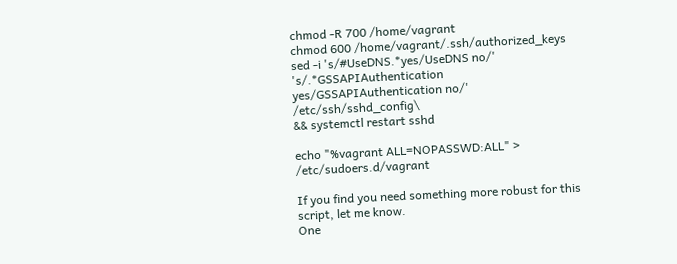chmod -R 700 /home/vagrant
chmod 600 /home/vagrant/.ssh/authorized_keys
sed -i 's/#UseDNS.*yes/UseDNS no/' 's/.*GSSAPIAuthentication yes/GSSAPIAuthentication no/' /etc/ssh/sshd_config\
&& systemctl restart sshd

echo "%vagrant ALL=NOPASSWD:ALL" > /etc/sudoers.d/vagrant

If you find you need something more robust for this script, let me know.
One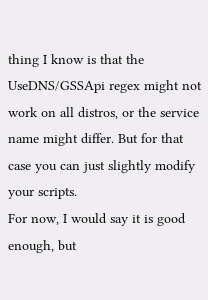thing I know is that the UseDNS/GSSApi regex might not work on all distros, or the service name might differ. But for that case you can just slightly modify your scripts.
For now, I would say it is good enough, but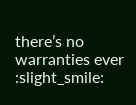there’s no warranties ever :slight_smile: